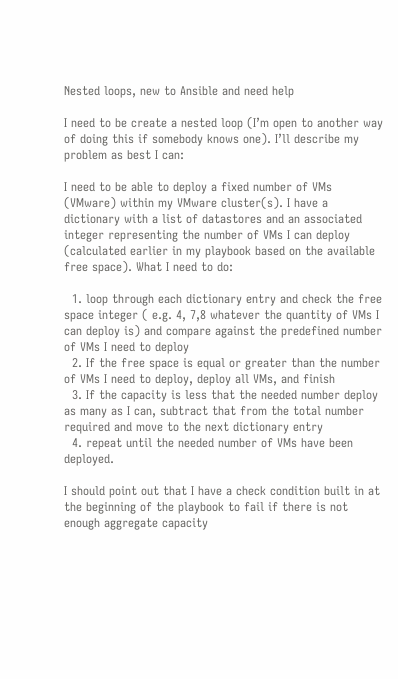Nested loops, new to Ansible and need help

I need to be create a nested loop (I’m open to another way of doing this if somebody knows one). I’ll describe my problem as best I can:

I need to be able to deploy a fixed number of VMs (VMware) within my VMware cluster(s). I have a dictionary with a list of datastores and an associated integer representing the number of VMs I can deploy (calculated earlier in my playbook based on the available free space). What I need to do:

  1. loop through each dictionary entry and check the free space integer ( e.g. 4, 7,8 whatever the quantity of VMs I can deploy is) and compare against the predefined number of VMs I need to deploy
  2. If the free space is equal or greater than the number of VMs I need to deploy, deploy all VMs, and finish
  3. If the capacity is less that the needed number deploy as many as I can, subtract that from the total number required and move to the next dictionary entry
  4. repeat until the needed number of VMs have been deployed.

I should point out that I have a check condition built in at the beginning of the playbook to fail if there is not enough aggregate capacity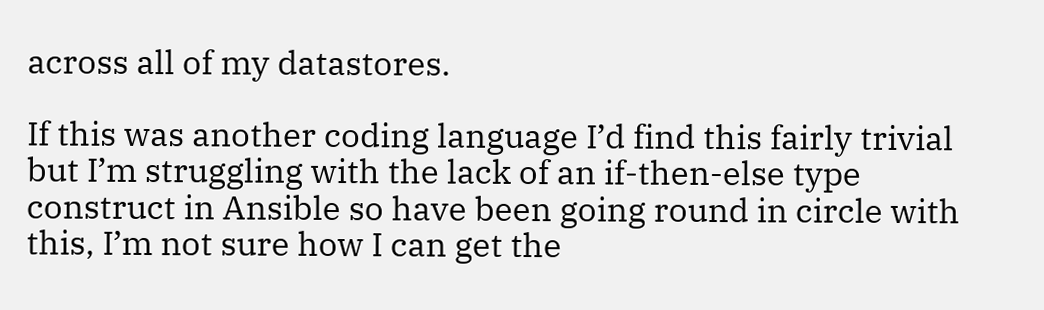across all of my datastores.

If this was another coding language I’d find this fairly trivial but I’m struggling with the lack of an if-then-else type construct in Ansible so have been going round in circle with this, I’m not sure how I can get the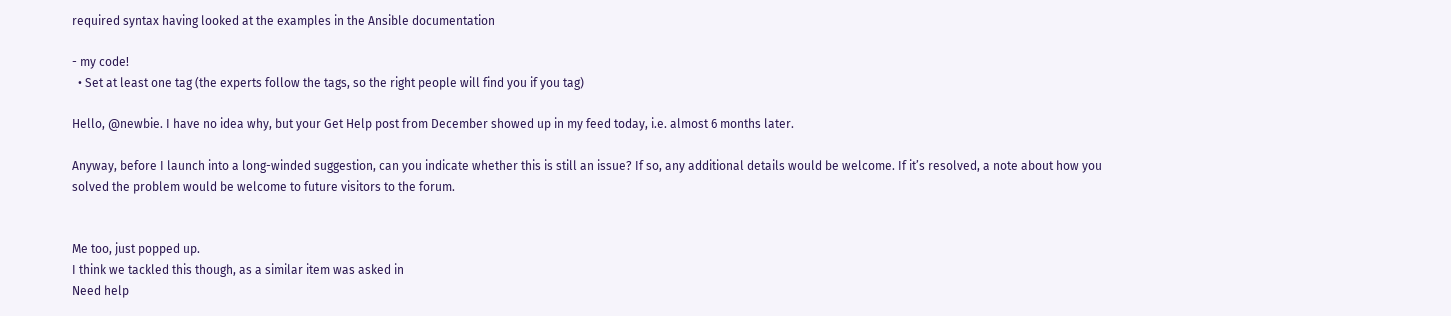required syntax having looked at the examples in the Ansible documentation

- my code!
  • Set at least one tag (the experts follow the tags, so the right people will find you if you tag)

Hello, @newbie. I have no idea why, but your Get Help post from December showed up in my feed today, i.e. almost 6 months later.

Anyway, before I launch into a long-winded suggestion, can you indicate whether this is still an issue? If so, any additional details would be welcome. If it’s resolved, a note about how you solved the problem would be welcome to future visitors to the forum.


Me too, just popped up.
I think we tackled this though, as a similar item was asked in
Need help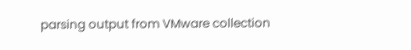parsing output from VMware collection